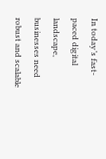In today’s fast-paced digital landscape, businesses need robust and scalable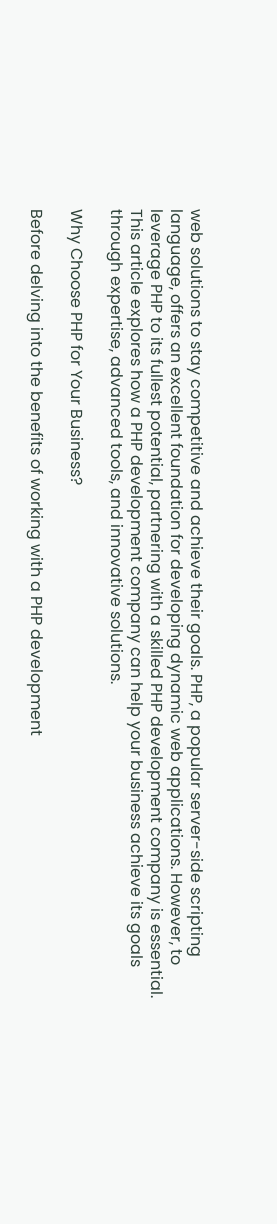web solutions to stay competitive and achieve their goals. PHP, a popular server-side scripting language, offers an excellent foundation for developing dynamic web applications. However, to leverage PHP to its fullest potential, partnering with a skilled PHP development company is essential. This article explores how a PHP development company can help your business achieve its goals through expertise, advanced tools, and innovative solutions.

Why Choose PHP for Your Business?

Before delving into the benefits of working with a PHP development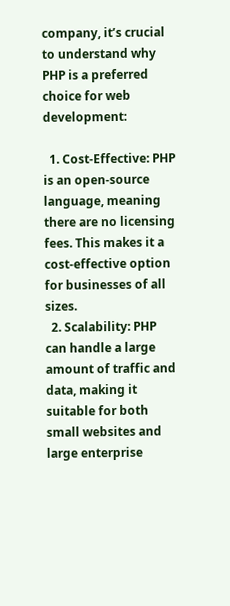company, it’s crucial to understand why PHP is a preferred choice for web development:

  1. Cost-Effective: PHP is an open-source language, meaning there are no licensing fees. This makes it a cost-effective option for businesses of all sizes.
  2. Scalability: PHP can handle a large amount of traffic and data, making it suitable for both small websites and large enterprise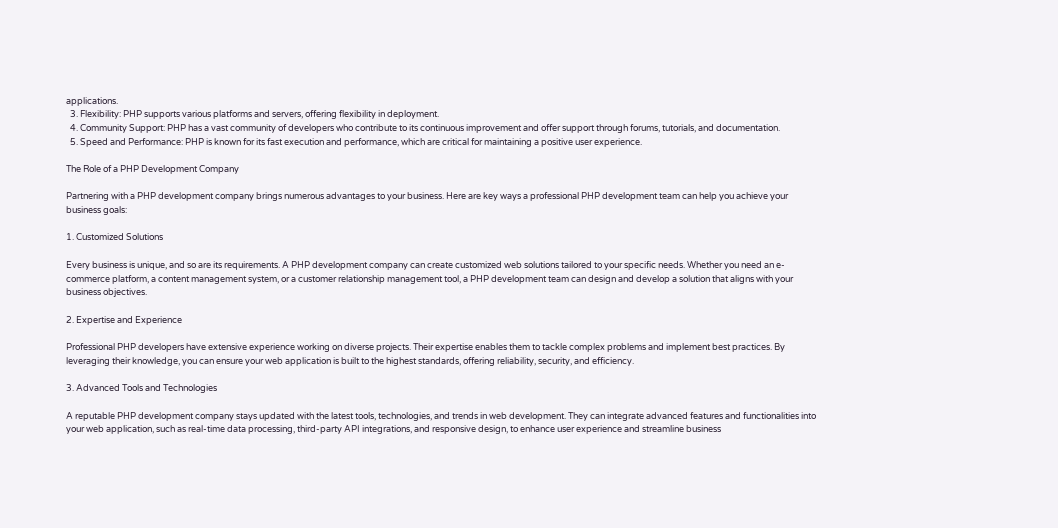applications.
  3. Flexibility: PHP supports various platforms and servers, offering flexibility in deployment.
  4. Community Support: PHP has a vast community of developers who contribute to its continuous improvement and offer support through forums, tutorials, and documentation.
  5. Speed and Performance: PHP is known for its fast execution and performance, which are critical for maintaining a positive user experience.

The Role of a PHP Development Company

Partnering with a PHP development company brings numerous advantages to your business. Here are key ways a professional PHP development team can help you achieve your business goals:

1. Customized Solutions

Every business is unique, and so are its requirements. A PHP development company can create customized web solutions tailored to your specific needs. Whether you need an e-commerce platform, a content management system, or a customer relationship management tool, a PHP development team can design and develop a solution that aligns with your business objectives.

2. Expertise and Experience

Professional PHP developers have extensive experience working on diverse projects. Their expertise enables them to tackle complex problems and implement best practices. By leveraging their knowledge, you can ensure your web application is built to the highest standards, offering reliability, security, and efficiency.

3. Advanced Tools and Technologies

A reputable PHP development company stays updated with the latest tools, technologies, and trends in web development. They can integrate advanced features and functionalities into your web application, such as real-time data processing, third-party API integrations, and responsive design, to enhance user experience and streamline business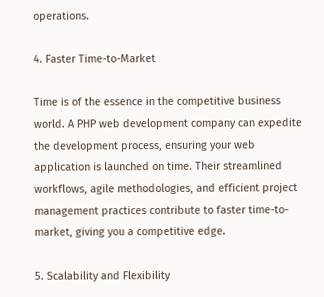operations.

4. Faster Time-to-Market

Time is of the essence in the competitive business world. A PHP web development company can expedite the development process, ensuring your web application is launched on time. Their streamlined workflows, agile methodologies, and efficient project management practices contribute to faster time-to-market, giving you a competitive edge.

5. Scalability and Flexibility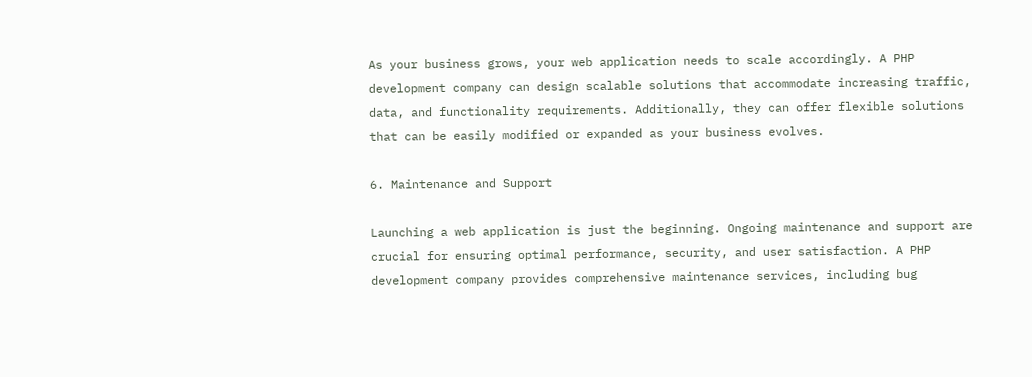As your business grows, your web application needs to scale accordingly. A PHP development company can design scalable solutions that accommodate increasing traffic, data, and functionality requirements. Additionally, they can offer flexible solutions that can be easily modified or expanded as your business evolves.

6. Maintenance and Support

Launching a web application is just the beginning. Ongoing maintenance and support are crucial for ensuring optimal performance, security, and user satisfaction. A PHP development company provides comprehensive maintenance services, including bug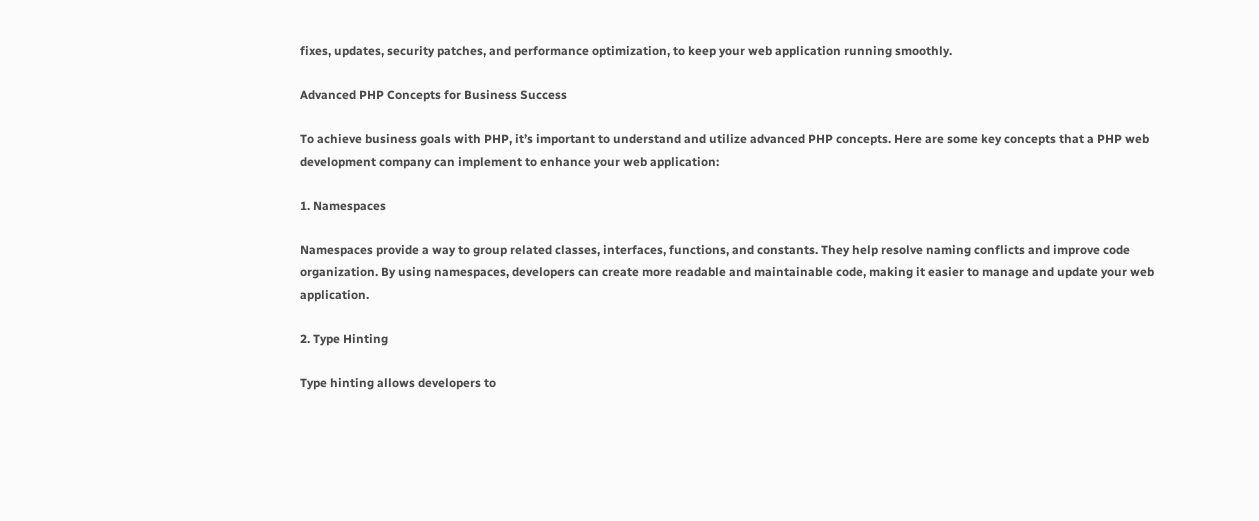fixes, updates, security patches, and performance optimization, to keep your web application running smoothly.

Advanced PHP Concepts for Business Success

To achieve business goals with PHP, it’s important to understand and utilize advanced PHP concepts. Here are some key concepts that a PHP web development company can implement to enhance your web application:

1. Namespaces

Namespaces provide a way to group related classes, interfaces, functions, and constants. They help resolve naming conflicts and improve code organization. By using namespaces, developers can create more readable and maintainable code, making it easier to manage and update your web application.

2. Type Hinting

Type hinting allows developers to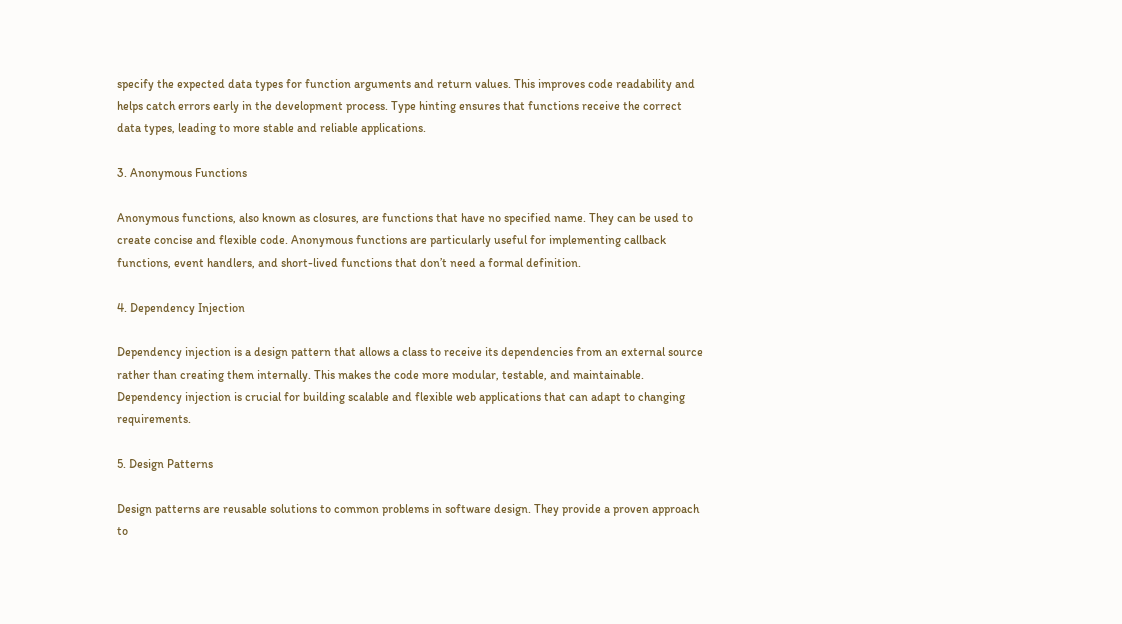specify the expected data types for function arguments and return values. This improves code readability and helps catch errors early in the development process. Type hinting ensures that functions receive the correct data types, leading to more stable and reliable applications.

3. Anonymous Functions

Anonymous functions, also known as closures, are functions that have no specified name. They can be used to create concise and flexible code. Anonymous functions are particularly useful for implementing callback functions, event handlers, and short-lived functions that don’t need a formal definition.

4. Dependency Injection

Dependency injection is a design pattern that allows a class to receive its dependencies from an external source rather than creating them internally. This makes the code more modular, testable, and maintainable. Dependency injection is crucial for building scalable and flexible web applications that can adapt to changing requirements.

5. Design Patterns

Design patterns are reusable solutions to common problems in software design. They provide a proven approach to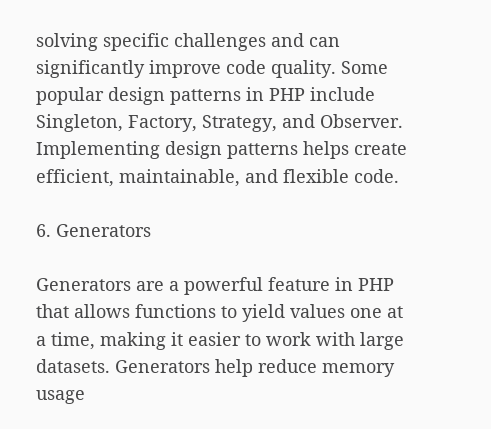solving specific challenges and can significantly improve code quality. Some popular design patterns in PHP include Singleton, Factory, Strategy, and Observer. Implementing design patterns helps create efficient, maintainable, and flexible code.

6. Generators

Generators are a powerful feature in PHP that allows functions to yield values one at a time, making it easier to work with large datasets. Generators help reduce memory usage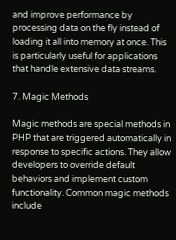and improve performance by processing data on the fly instead of loading it all into memory at once. This is particularly useful for applications that handle extensive data streams.

7. Magic Methods

Magic methods are special methods in PHP that are triggered automatically in response to specific actions. They allow developers to override default behaviors and implement custom functionality. Common magic methods include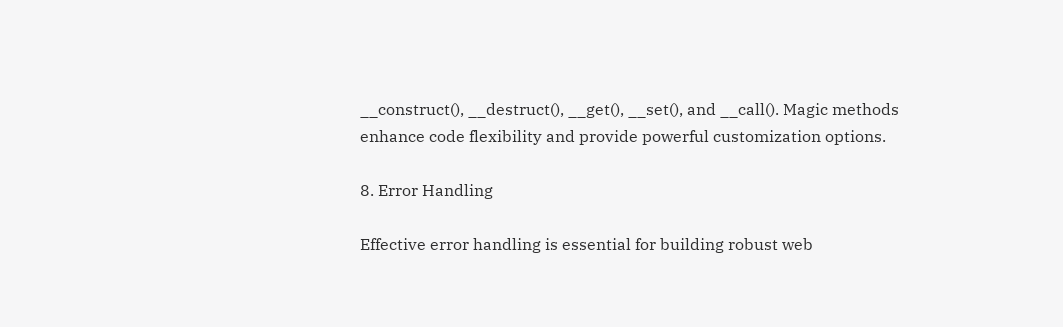__construct(), __destruct(), __get(), __set(), and __call(). Magic methods enhance code flexibility and provide powerful customization options.

8. Error Handling

Effective error handling is essential for building robust web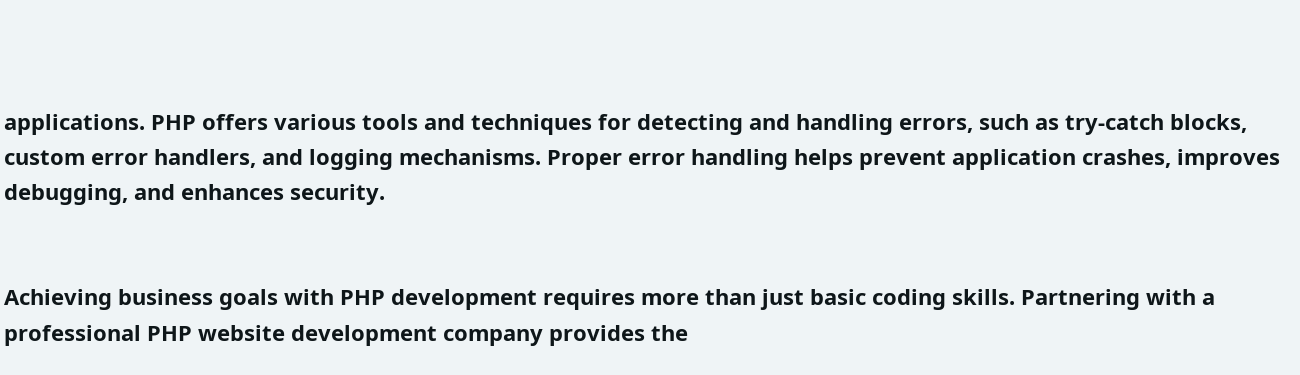applications. PHP offers various tools and techniques for detecting and handling errors, such as try-catch blocks, custom error handlers, and logging mechanisms. Proper error handling helps prevent application crashes, improves debugging, and enhances security.


Achieving business goals with PHP development requires more than just basic coding skills. Partnering with a professional PHP website development company provides the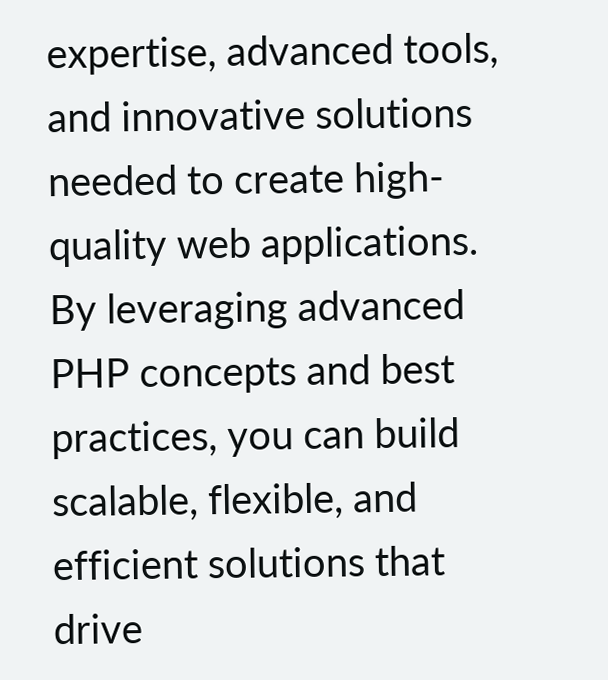expertise, advanced tools, and innovative solutions needed to create high-quality web applications. By leveraging advanced PHP concepts and best practices, you can build scalable, flexible, and efficient solutions that drive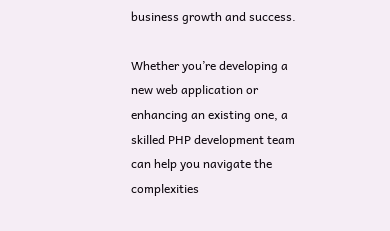business growth and success.

Whether you’re developing a new web application or enhancing an existing one, a skilled PHP development team can help you navigate the complexities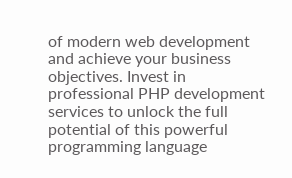of modern web development and achieve your business objectives. Invest in professional PHP development services to unlock the full potential of this powerful programming language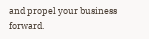and propel your business forward.